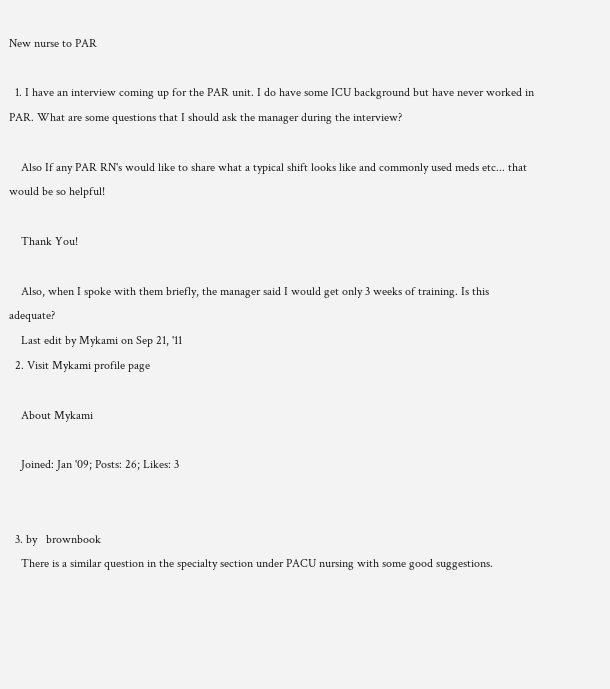New nurse to PAR

  1. I have an interview coming up for the PAR unit. I do have some ICU background but have never worked in PAR. What are some questions that I should ask the manager during the interview?

    Also If any PAR RN's would like to share what a typical shift looks like and commonly used meds etc... that would be so helpful!

    Thank You!

    Also, when I spoke with them briefly, the manager said I would get only 3 weeks of training. Is this adequate?
    Last edit by Mykami on Sep 21, '11
  2. Visit Mykami profile page

    About Mykami

    Joined: Jan '09; Posts: 26; Likes: 3


  3. by   brownbook
    There is a similar question in the specialty section under PACU nursing with some good suggestions.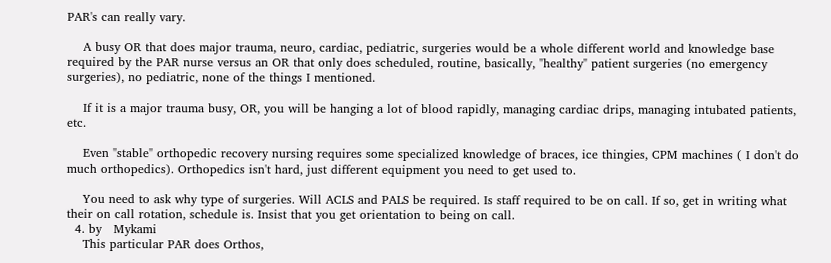PAR's can really vary.

    A busy OR that does major trauma, neuro, cardiac, pediatric, surgeries would be a whole different world and knowledge base required by the PAR nurse versus an OR that only does scheduled, routine, basically, "healthy" patient surgeries (no emergency surgeries), no pediatric, none of the things I mentioned.

    If it is a major trauma busy, OR, you will be hanging a lot of blood rapidly, managing cardiac drips, managing intubated patients, etc.

    Even "stable" orthopedic recovery nursing requires some specialized knowledge of braces, ice thingies, CPM machines ( I don't do much orthopedics). Orthopedics isn't hard, just different equipment you need to get used to.

    You need to ask why type of surgeries. Will ACLS and PALS be required. Is staff required to be on call. If so, get in writing what their on call rotation, schedule is. Insist that you get orientation to being on call.
  4. by   Mykami
    This particular PAR does Orthos,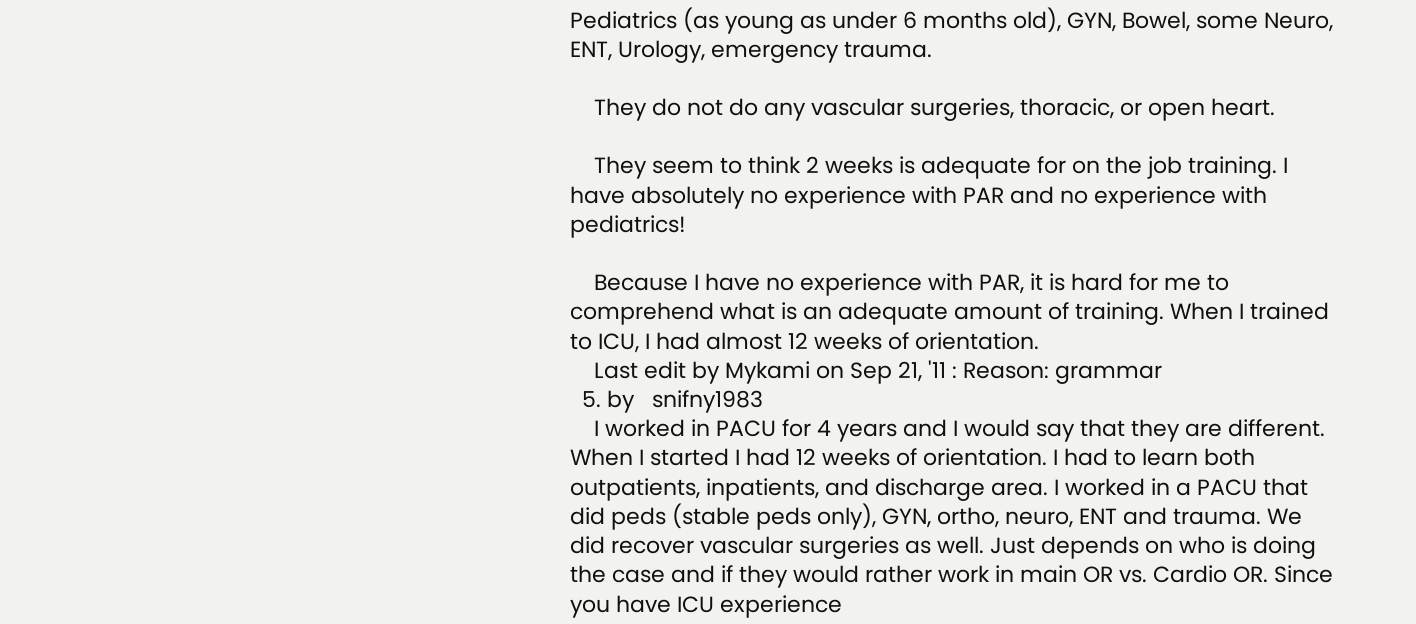Pediatrics (as young as under 6 months old), GYN, Bowel, some Neuro, ENT, Urology, emergency trauma.

    They do not do any vascular surgeries, thoracic, or open heart.

    They seem to think 2 weeks is adequate for on the job training. I have absolutely no experience with PAR and no experience with pediatrics!

    Because I have no experience with PAR, it is hard for me to comprehend what is an adequate amount of training. When I trained to ICU, I had almost 12 weeks of orientation.
    Last edit by Mykami on Sep 21, '11 : Reason: grammar
  5. by   snifny1983
    I worked in PACU for 4 years and I would say that they are different. When I started I had 12 weeks of orientation. I had to learn both outpatients, inpatients, and discharge area. I worked in a PACU that did peds (stable peds only), GYN, ortho, neuro, ENT and trauma. We did recover vascular surgeries as well. Just depends on who is doing the case and if they would rather work in main OR vs. Cardio OR. Since you have ICU experience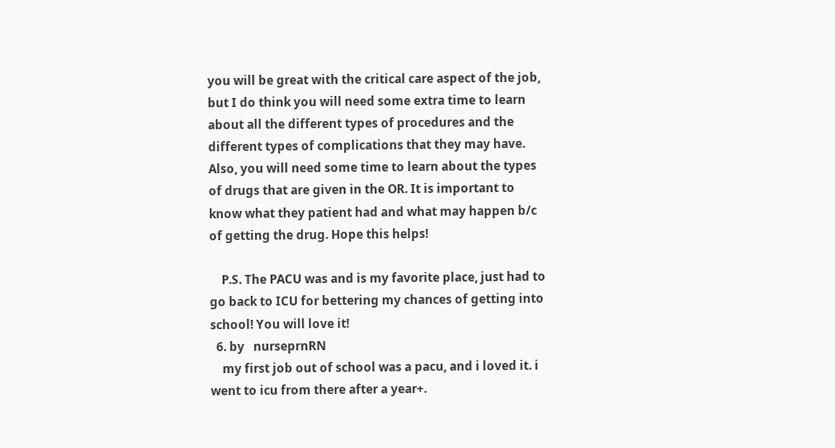you will be great with the critical care aspect of the job, but I do think you will need some extra time to learn about all the different types of procedures and the different types of complications that they may have. Also, you will need some time to learn about the types of drugs that are given in the OR. It is important to know what they patient had and what may happen b/c of getting the drug. Hope this helps!

    P.S. The PACU was and is my favorite place, just had to go back to ICU for bettering my chances of getting into school! You will love it!
  6. by   nurseprnRN
    my first job out of school was a pacu, and i loved it. i went to icu from there after a year+.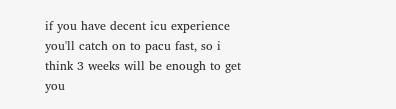if you have decent icu experience you'll catch on to pacu fast, so i think 3 weeks will be enough to get you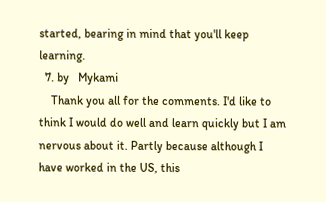started, bearing in mind that you'll keep learning.
  7. by   Mykami
    Thank you all for the comments. I'd like to think I would do well and learn quickly but I am nervous about it. Partly because although I have worked in the US, this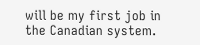will be my first job in the Canadian system.